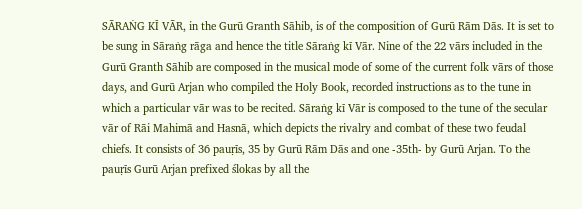SĀRAṄG KĪ VĀR, in the Gurū Granth Sāhib, is of the composition of Gurū Rām Dās. It is set to be sung in Sāraṅg rāga and hence the title Sāraṅg kī Vār. Nine of the 22 vārs included in the Gurū Granth Sāhib are composed in the musical mode of some of the current folk vārs of those days, and Gurū Arjan who compiled the Holy Book, recorded instructions as to the tune in which a particular vār was to be recited. Sāraṅg kī Vār is composed to the tune of the secular vār of Rāi Mahimā and Hasnā, which depicts the rivalry and combat of these two feudal chiefs. It consists of 36 pauṛīs, 35 by Gurū Rām Dās and one -35th- by Gurū Arjan. To the pauṛīs Gurū Arjan prefixed ślokas by all the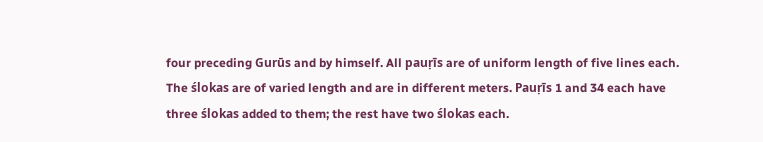four preceding Gurūs and by himself. All pauṛīs are of uniform length of five lines each. The ślokas are of varied length and are in different meters. Pauṛīs 1 and 34 each have three ślokas added to them; the rest have two ślokas each.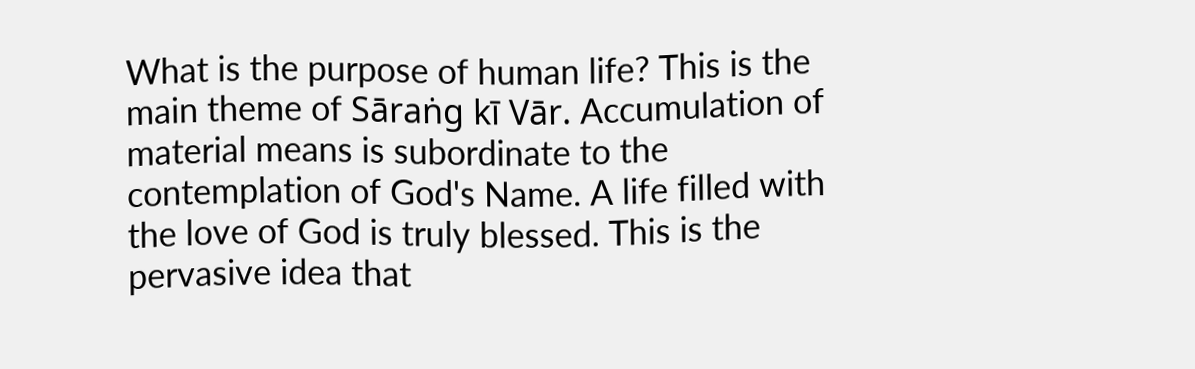What is the purpose of human life? This is the main theme of Sāraṅg kī Vār. Accumulation of material means is subordinate to the contemplation of God's Name. A life filled with the love of God is truly blessed. This is the pervasive idea that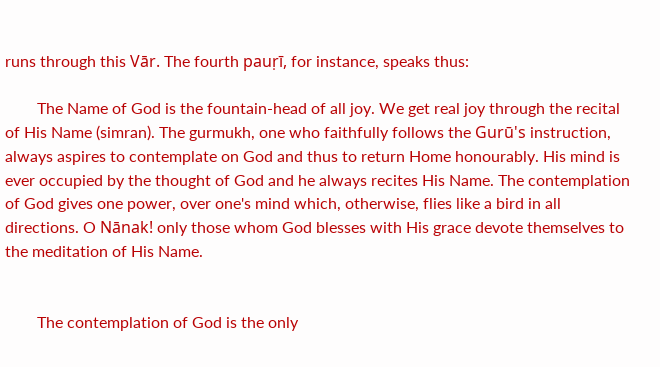runs through this Vār. The fourth pauṛī, for instance, speaks thus:

        The Name of God is the fountain-head of all joy. We get real joy through the recital of His Name (simran). The gurmukh, one who faithfully follows the Gurū's instruction, always aspires to contemplate on God and thus to return Home honourably. His mind is ever occupied by the thought of God and he always recites His Name. The contemplation of God gives one power, over one's mind which, otherwise, flies like a bird in all directions. O Nānak! only those whom God blesses with His grace devote themselves to the meditation of His Name.


        The contemplation of God is the only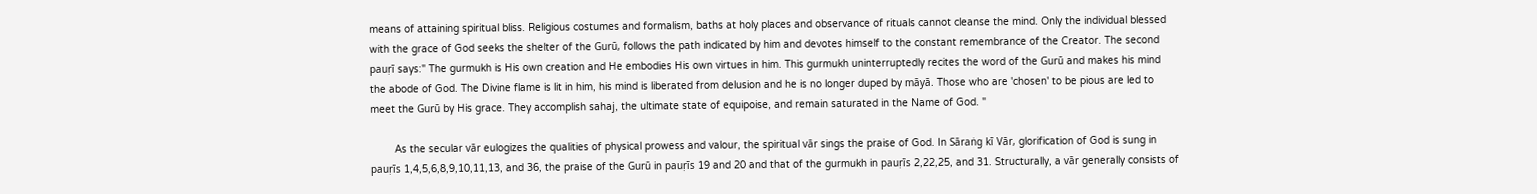means of attaining spiritual bliss. Religious costumes and formalism, baths at holy places and observance of rituals cannot cleanse the mind. Only the individual blessed with the grace of God seeks the shelter of the Gurū, follows the path indicated by him and devotes himself to the constant remembrance of the Creator. The second pauṛī says:" The gurmukh is His own creation and He embodies His own virtues in him. This gurmukh uninterruptedly recites the word of the Gurū and makes his mind the abode of God. The Divine flame is lit in him, his mind is liberated from delusion and he is no longer duped by māyā. Those who are 'chosen' to be pious are led to meet the Gurū by His grace. They accomplish sahaj, the ultimate state of equipoise, and remain saturated in the Name of God. "

        As the secular vār eulogizes the qualities of physical prowess and valour, the spiritual vār sings the praise of God. In Sāraṅg kī Vār, glorification of God is sung in pauṛīs 1,4,5,6,8,9,10,11,13, and 36, the praise of the Gurū in pauṛīs 19 and 20 and that of the gurmukh in pauṛīs 2,22,25, and 31. Structurally, a vār generally consists of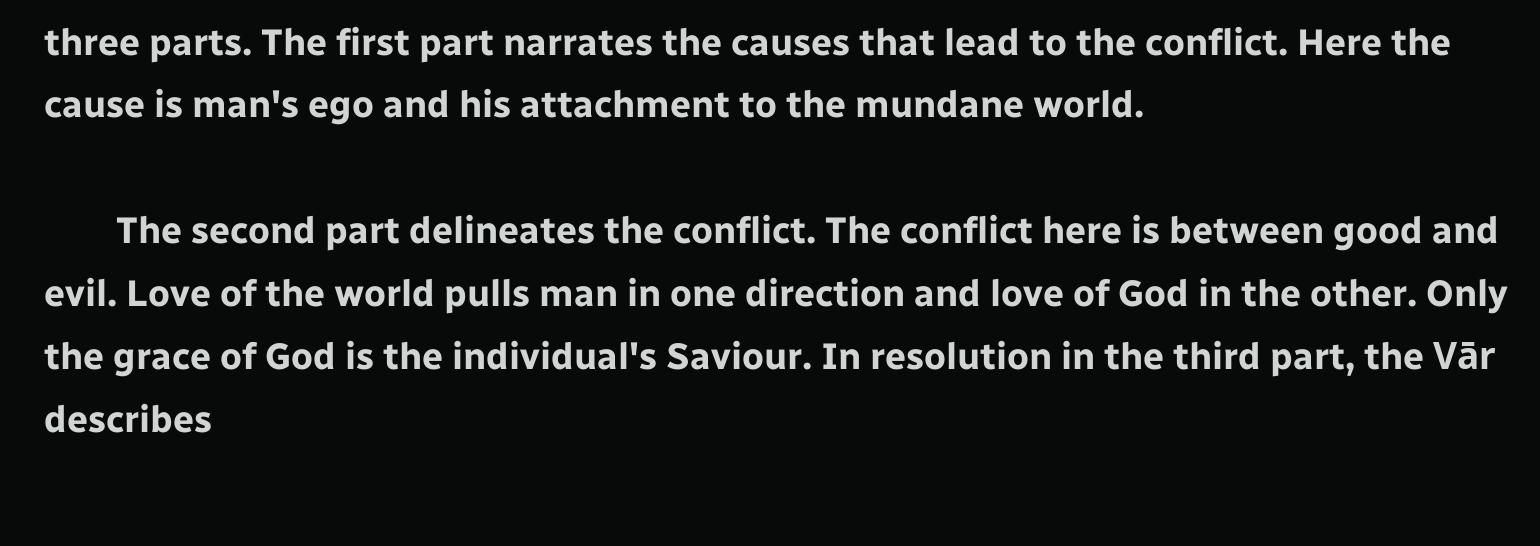three parts. The first part narrates the causes that lead to the conflict. Here the cause is man's ego and his attachment to the mundane world.

        The second part delineates the conflict. The conflict here is between good and evil. Love of the world pulls man in one direction and love of God in the other. Only the grace of God is the individual's Saviour. In resolution in the third part, the Vār describes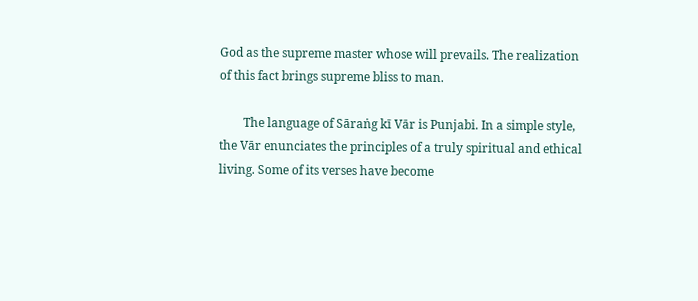God as the supreme master whose will prevails. The realization of this fact brings supreme bliss to man.

        The language of Sāraṅg kī Vār is Punjabi. In a simple style, the Vār enunciates the principles of a truly spiritual and ethical living. Some of its verses have become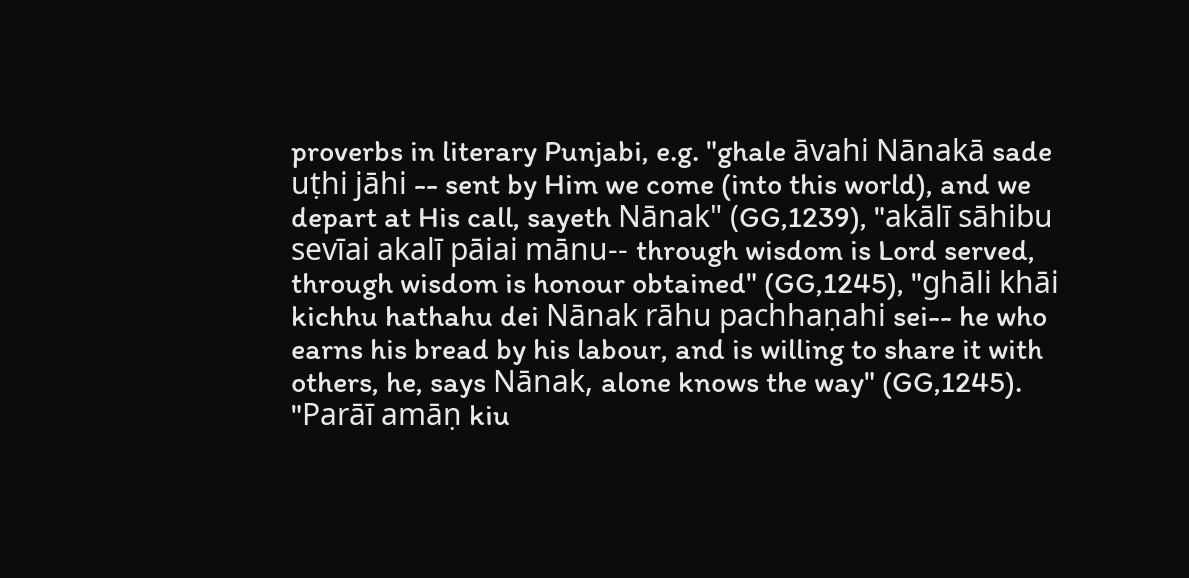proverbs in literary Punjabi, e.g. "ghale āvahi Nānakā sade uṭhi jāhi -- sent by Him we come (into this world), and we depart at His call, sayeth Nānak" (GG,1239), "akālī sāhibu sevīai akalī pāiai mānu-- through wisdom is Lord served, through wisdom is honour obtained" (GG,1245), "ghāli khāi kichhu hathahu dei Nānak rāhu pachhaṇahi sei-- he who earns his bread by his labour, and is willing to share it with others, he, says Nānak, alone knows the way" (GG,1245). "Parāī amāṇ kiu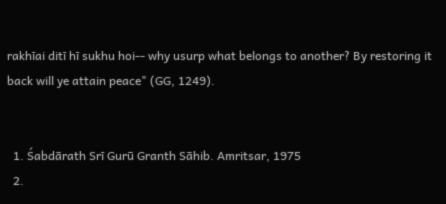rakhīai ditī hī sukhu hoi-- why usurp what belongs to another? By restoring it back will ye attain peace" (GG, 1249).


  1. Śabdārath Srī Gurū Granth Sāhib. Amritsar, 1975
  2.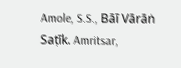Amole, S.S., Bāī Vārāṅ Saṭīk. Amritsar,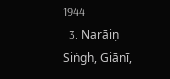1944
  3. Narāiṇ Siṅgh, Giānī,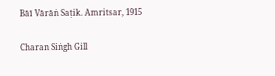Bāī Vārāṅ Saṭik. Amritsar, 1915

Charan Siṅgh Gill